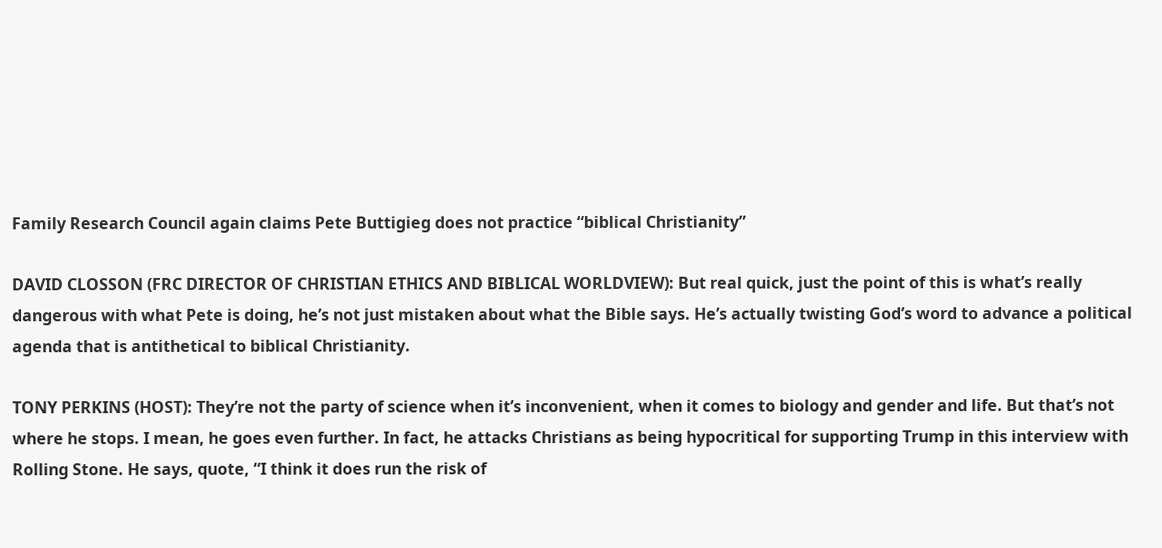Family Research Council again claims Pete Buttigieg does not practice “biblical Christianity”

DAVID CLOSSON (FRC DIRECTOR OF CHRISTIAN ETHICS AND BIBLICAL WORLDVIEW): But real quick, just the point of this is what’s really dangerous with what Pete is doing, he’s not just mistaken about what the Bible says. He’s actually twisting God’s word to advance a political agenda that is antithetical to biblical Christianity.

TONY PERKINS (HOST): They’re not the party of science when it’s inconvenient, when it comes to biology and gender and life. But that’s not where he stops. I mean, he goes even further. In fact, he attacks Christians as being hypocritical for supporting Trump in this interview with Rolling Stone. He says, quote, “I think it does run the risk of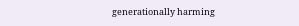generationally harming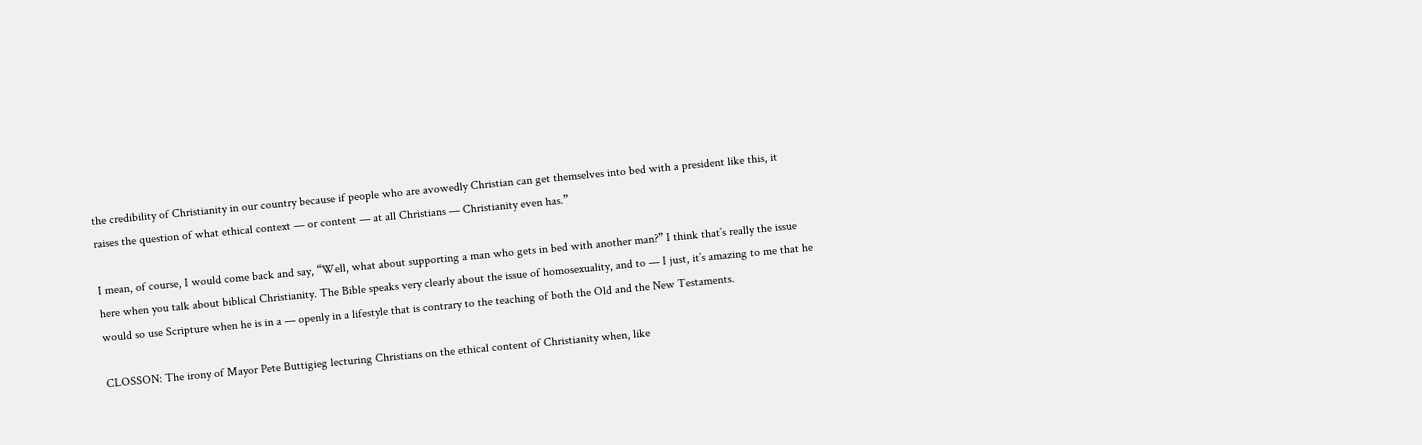the credibility of Christianity in our country because if people who are avowedly Christian can get themselves into bed with a president like this, it raises the question of what ethical context — or content — at all Christians — Christianity even has.”

I mean, of course, I would come back and say, “Well, what about supporting a man who gets in bed with another man?” I think that’s really the issue here when you talk about biblical Christianity. The Bible speaks very clearly about the issue of homosexuality, and to — I just, it’s amazing to me that he would so use Scripture when he is in a — openly in a lifestyle that is contrary to the teaching of both the Old and the New Testaments.

CLOSSON: The irony of Mayor Pete Buttigieg lecturing Christians on the ethical content of Christianity when, like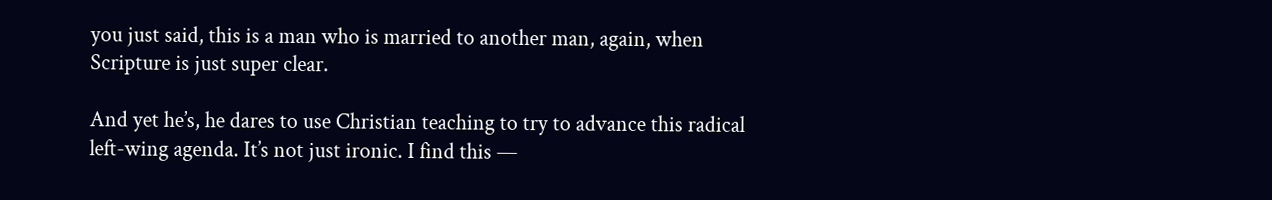you just said, this is a man who is married to another man, again, when Scripture is just super clear.

And yet he’s, he dares to use Christian teaching to try to advance this radical left-wing agenda. It’s not just ironic. I find this —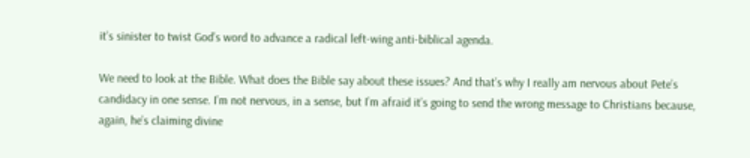it’s sinister to twist God’s word to advance a radical left-wing anti-biblical agenda.

We need to look at the Bible. What does the Bible say about these issues? And that’s why I really am nervous about Pete’s candidacy in one sense. I’m not nervous, in a sense, but I’m afraid it’s going to send the wrong message to Christians because, again, he’s claiming divine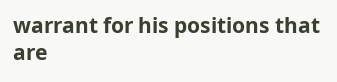warrant for his positions that are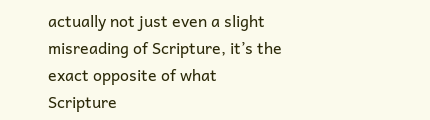actually not just even a slight misreading of Scripture, it’s the exact opposite of what Scripture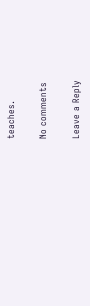teaches.

No comments

Leave a Reply